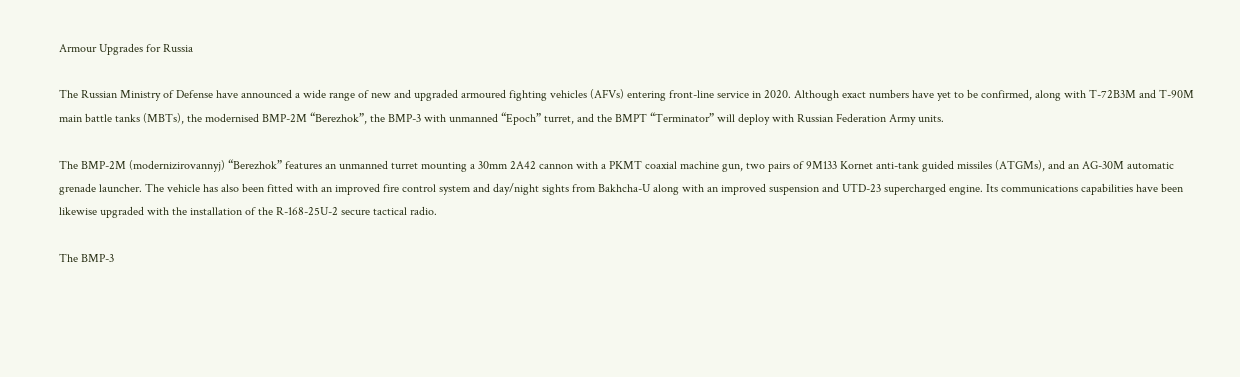Armour Upgrades for Russia

The Russian Ministry of Defense have announced a wide range of new and upgraded armoured fighting vehicles (AFVs) entering front-line service in 2020. Although exact numbers have yet to be confirmed, along with T-72B3M and T-90M main battle tanks (MBTs), the modernised BMP-2M “Berezhok”, the BMP-3 with unmanned “Epoch” turret, and the BMPT “Terminator” will deploy with Russian Federation Army units.

The BMP-2M (modernizirovannyj) “Berezhok” features an unmanned turret mounting a 30mm 2A42 cannon with a PKMT coaxial machine gun, two pairs of 9M133 Kornet anti-tank guided missiles (ATGMs), and an AG-30M automatic grenade launcher. The vehicle has also been fitted with an improved fire control system and day/night sights from Bakhcha-U along with an improved suspension and UTD-23 supercharged engine. Its communications capabilities have been likewise upgraded with the installation of the R-168-25U-2 secure tactical radio.

The BMP-3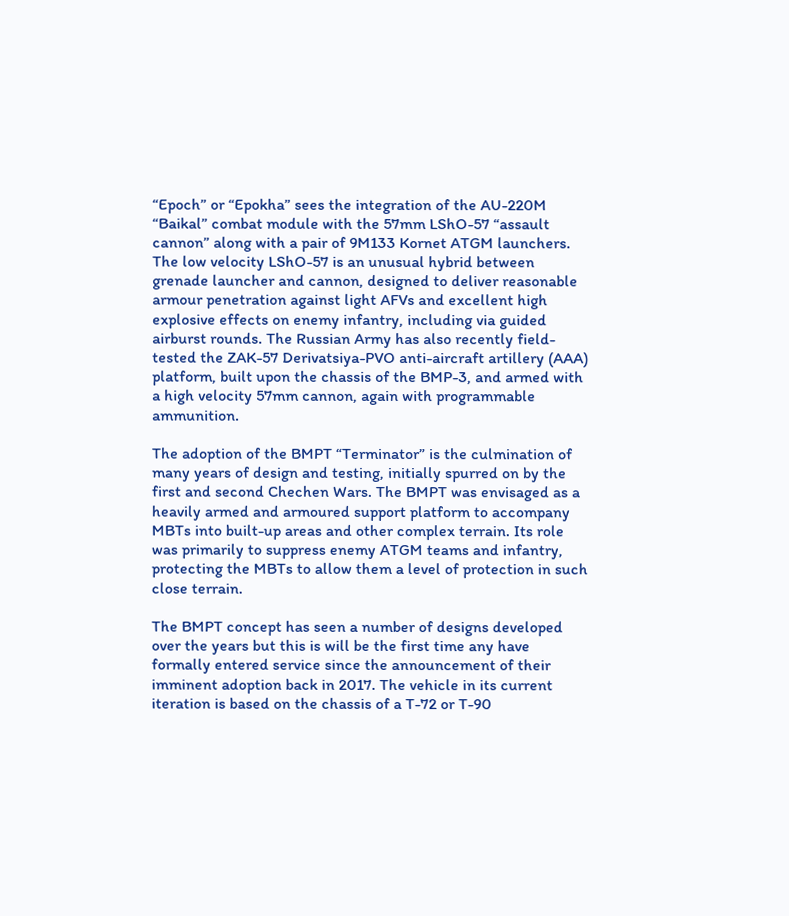“Epoch” or “Epokha” sees the integration of the AU-220M “Baikal” combat module with the 57mm LShO-57 “assault cannon” along with a pair of 9M133 Kornet ATGM launchers. The low velocity LShO-57 is an unusual hybrid between grenade launcher and cannon, designed to deliver reasonable armour penetration against light AFVs and excellent high explosive effects on enemy infantry, including via guided airburst rounds. The Russian Army has also recently field-tested the ZAK-57 Derivatsiya-PVO anti-aircraft artillery (AAA) platform, built upon the chassis of the BMP-3, and armed with a high velocity 57mm cannon, again with programmable ammunition.

The adoption of the BMPT “Terminator” is the culmination of many years of design and testing, initially spurred on by the first and second Chechen Wars. The BMPT was envisaged as a heavily armed and armoured support platform to accompany MBTs into built-up areas and other complex terrain. Its role was primarily to suppress enemy ATGM teams and infantry, protecting the MBTs to allow them a level of protection in such close terrain.

The BMPT concept has seen a number of designs developed over the years but this is will be the first time any have formally entered service since the announcement of their imminent adoption back in 2017. The vehicle in its current iteration is based on the chassis of a T-72 or T-90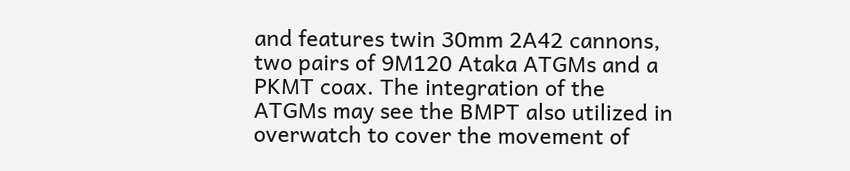and features twin 30mm 2A42 cannons, two pairs of 9M120 Ataka ATGMs and a PKMT coax. The integration of the ATGMs may see the BMPT also utilized in overwatch to cover the movement of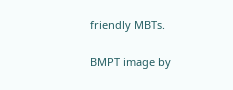friendly MBTs.

BMPT image by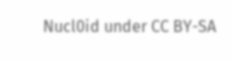Nucl0id under CC BY-SA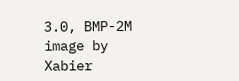3.0, BMP-2M image by Xabier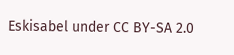Eskisabel under CC BY-SA 2.0